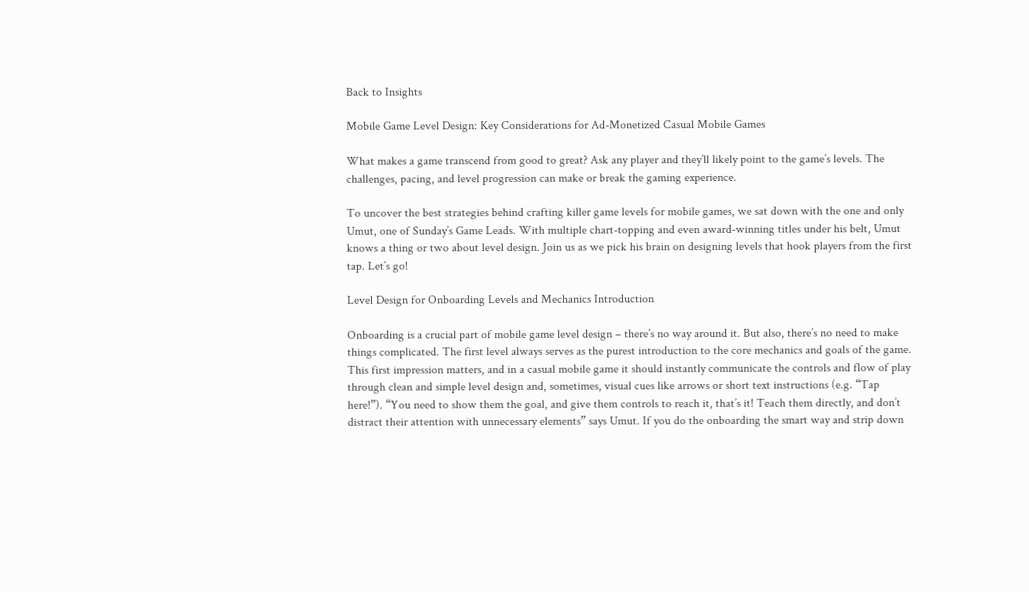Back to Insights

Mobile Game Level Design: Key Considerations for Ad-Monetized Casual Mobile Games

What makes a game transcend from good to great? Ask any player and they’ll likely point to the game’s levels. The challenges, pacing, and level progression can make or break the gaming experience.

To uncover the best strategies behind crafting killer game levels for mobile games, we sat down with the one and only Umut, one of Sunday’s Game Leads. With multiple chart-topping and even award-winning titles under his belt, Umut knows a thing or two about level design. Join us as we pick his brain on designing levels that hook players from the first tap. Let’s go!

Level Design for Onboarding Levels and Mechanics Introduction

Onboarding is a crucial part of mobile game level design – there’s no way around it. But also, there’s no need to make things complicated. The first level always serves as the purest introduction to the core mechanics and goals of the game. This first impression matters, and in a casual mobile game it should instantly communicate the controls and flow of play through clean and simple level design and, sometimes, visual cues like arrows or short text instructions (e.g. “Tap here!”). “You need to show them the goal, and give them controls to reach it, that’s it! Teach them directly, and don’t distract their attention with unnecessary elements” says Umut. If you do the onboarding the smart way and strip down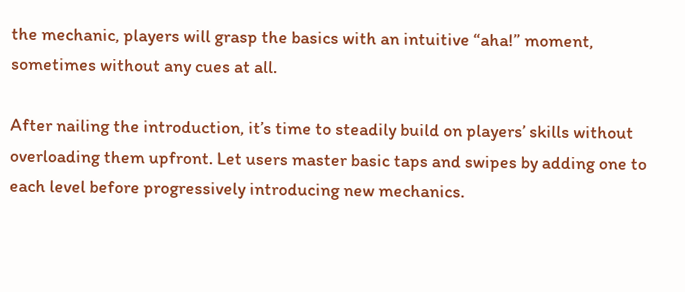the mechanic, players will grasp the basics with an intuitive “aha!” moment, sometimes without any cues at all.

After nailing the introduction, it’s time to steadily build on players’ skills without overloading them upfront. Let users master basic taps and swipes by adding one to each level before progressively introducing new mechanics.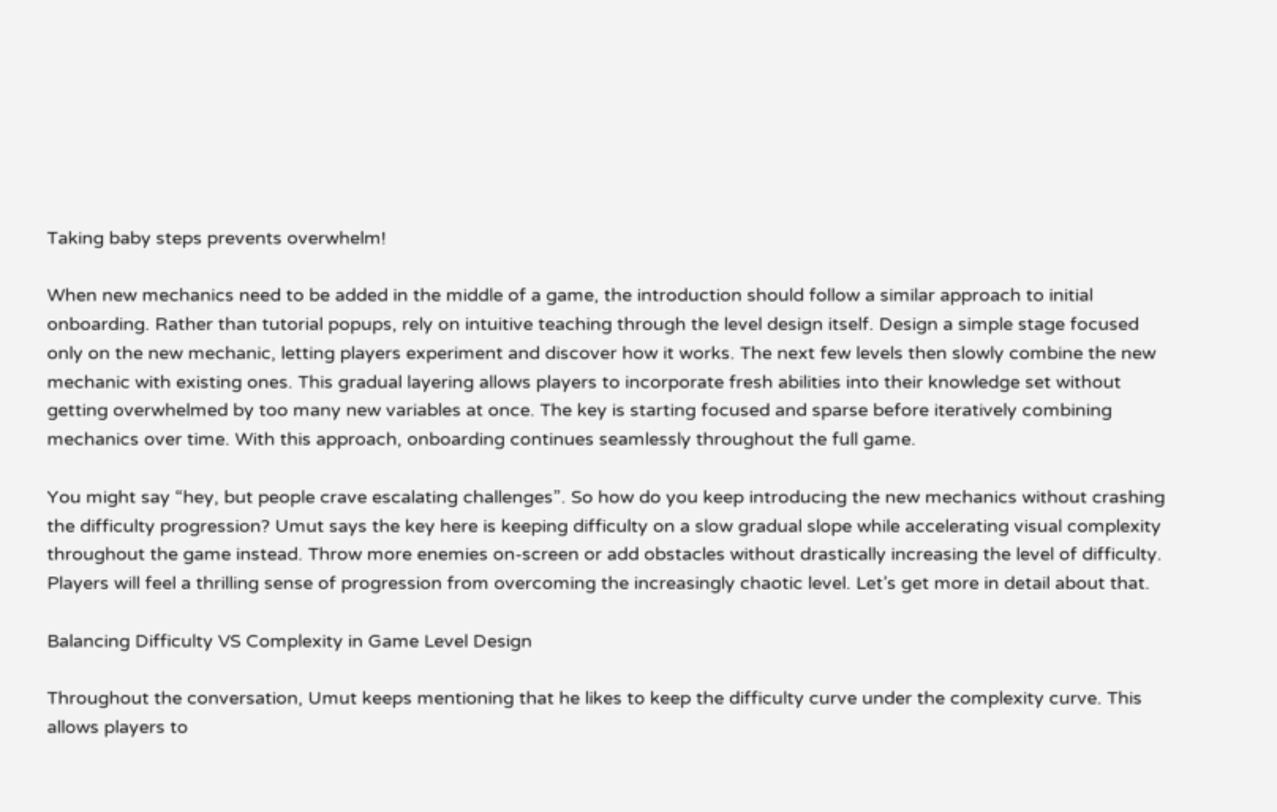Taking baby steps prevents overwhelm!

When new mechanics need to be added in the middle of a game, the introduction should follow a similar approach to initial onboarding. Rather than tutorial popups, rely on intuitive teaching through the level design itself. Design a simple stage focused only on the new mechanic, letting players experiment and discover how it works. The next few levels then slowly combine the new mechanic with existing ones. This gradual layering allows players to incorporate fresh abilities into their knowledge set without getting overwhelmed by too many new variables at once. The key is starting focused and sparse before iteratively combining mechanics over time. With this approach, onboarding continues seamlessly throughout the full game.

You might say “hey, but people crave escalating challenges”. So how do you keep introducing the new mechanics without crashing the difficulty progression? Umut says the key here is keeping difficulty on a slow gradual slope while accelerating visual complexity throughout the game instead. Throw more enemies on-screen or add obstacles without drastically increasing the level of difficulty. Players will feel a thrilling sense of progression from overcoming the increasingly chaotic level. Let’s get more in detail about that.

Balancing Difficulty VS Complexity in Game Level Design

Throughout the conversation, Umut keeps mentioning that he likes to keep the difficulty curve under the complexity curve. This allows players to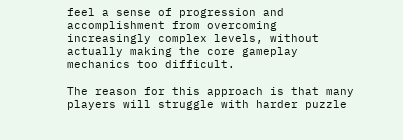feel a sense of progression and accomplishment from overcoming increasingly complex levels, without actually making the core gameplay mechanics too difficult.

The reason for this approach is that many players will struggle with harder puzzle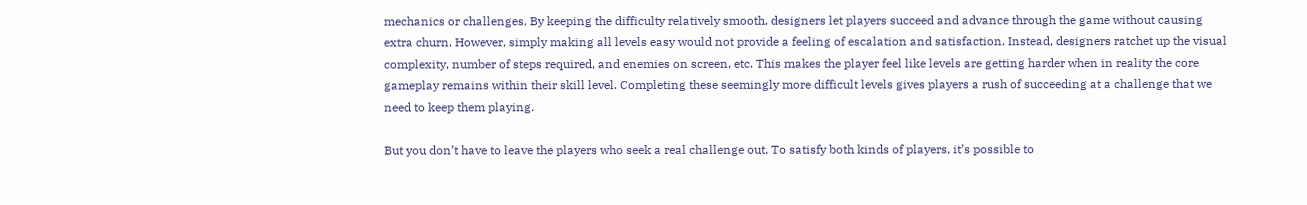mechanics or challenges. By keeping the difficulty relatively smooth, designers let players succeed and advance through the game without causing extra churn. However, simply making all levels easy would not provide a feeling of escalation and satisfaction. Instead, designers ratchet up the visual complexity, number of steps required, and enemies on screen, etc. This makes the player feel like levels are getting harder when in reality the core gameplay remains within their skill level. Completing these seemingly more difficult levels gives players a rush of succeeding at a challenge that we need to keep them playing.

But you don’t have to leave the players who seek a real challenge out. To satisfy both kinds of players, it’s possible to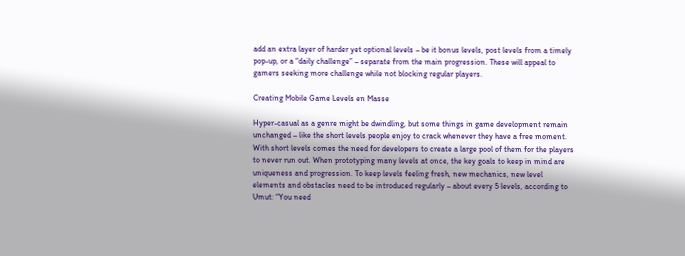add an extra layer of harder yet optional levels – be it bonus levels, post levels from a timely pop-up, or a “daily challenge” – separate from the main progression. These will appeal to gamers seeking more challenge while not blocking regular players.

Creating Mobile Game Levels en Masse

Hyper-casual as a genre might be dwindling, but some things in game development remain unchanged – like the short levels people enjoy to crack whenever they have a free moment. With short levels comes the need for developers to create a large pool of them for the players to never run out. When prototyping many levels at once, the key goals to keep in mind are uniqueness and progression. To keep levels feeling fresh, new mechanics, new level elements and obstacles need to be introduced regularly – about every 5 levels, according to Umut: “You need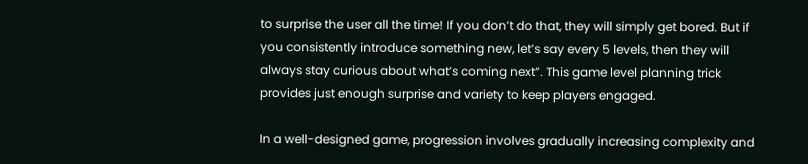to surprise the user all the time! If you don’t do that, they will simply get bored. But if you consistently introduce something new, let’s say every 5 levels, then they will always stay curious about what’s coming next”. This game level planning trick provides just enough surprise and variety to keep players engaged.

In a well-designed game, progression involves gradually increasing complexity and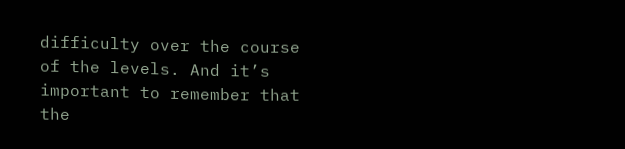difficulty over the course of the levels. And it’s important to remember that the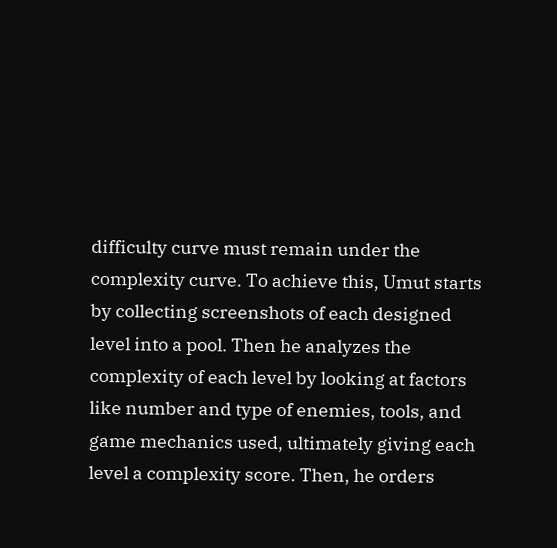difficulty curve must remain under the complexity curve. To achieve this, Umut starts by collecting screenshots of each designed level into a pool. Then he analyzes the complexity of each level by looking at factors like number and type of enemies, tools, and game mechanics used, ultimately giving each level a complexity score. Then, he orders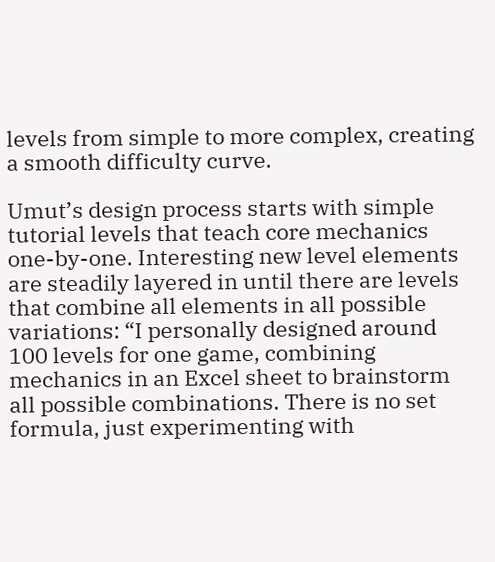levels from simple to more complex, creating a smooth difficulty curve.

Umut’s design process starts with simple tutorial levels that teach core mechanics one-by-one. Interesting new level elements are steadily layered in until there are levels that combine all elements in all possible variations: “I personally designed around 100 levels for one game, combining mechanics in an Excel sheet to brainstorm all possible combinations. There is no set formula, just experimenting with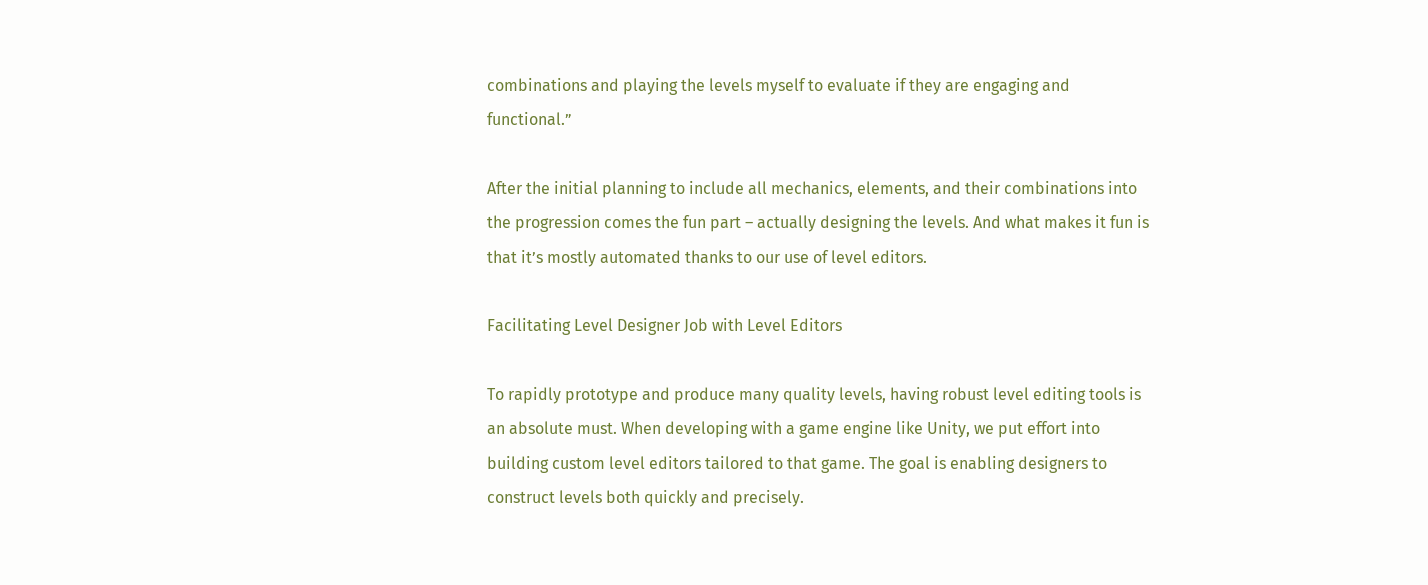combinations and playing the levels myself to evaluate if they are engaging and functional.”

After the initial planning to include all mechanics, elements, and their combinations into the progression comes the fun part – actually designing the levels. And what makes it fun is that it’s mostly automated thanks to our use of level editors.

Facilitating Level Designer Job with Level Editors

To rapidly prototype and produce many quality levels, having robust level editing tools is an absolute must. When developing with a game engine like Unity, we put effort into building custom level editors tailored to that game. The goal is enabling designers to construct levels both quickly and precisely.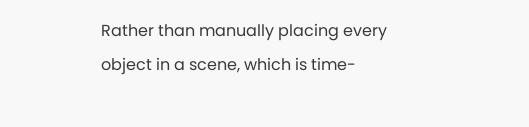Rather than manually placing every object in a scene, which is time-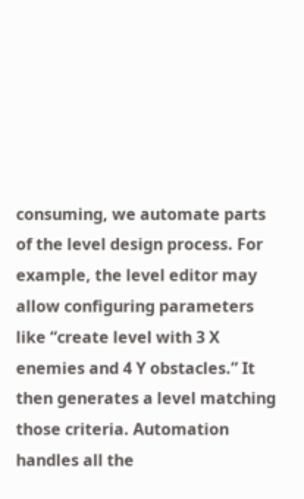consuming, we automate parts of the level design process. For example, the level editor may allow configuring parameters like “create level with 3 X enemies and 4 Y obstacles.” It then generates a level matching those criteria. Automation handles all the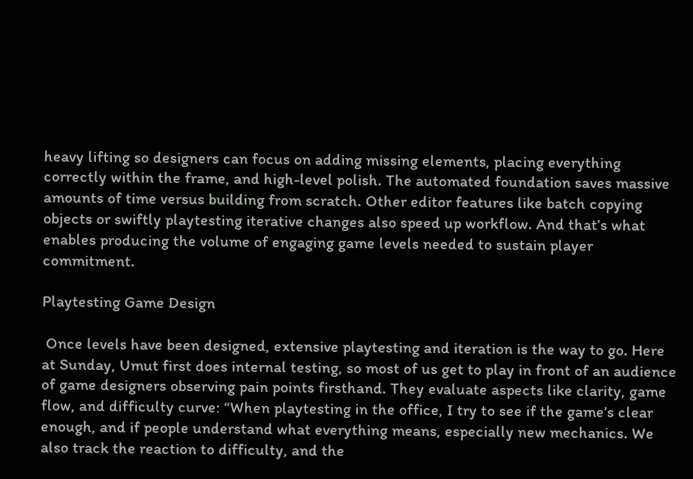heavy lifting so designers can focus on adding missing elements, placing everything correctly within the frame, and high-level polish. The automated foundation saves massive amounts of time versus building from scratch. Other editor features like batch copying objects or swiftly playtesting iterative changes also speed up workflow. And that’s what enables producing the volume of engaging game levels needed to sustain player commitment.

Playtesting Game Design

 Once levels have been designed, extensive playtesting and iteration is the way to go. Here at Sunday, Umut first does internal testing, so most of us get to play in front of an audience of game designers observing pain points firsthand. They evaluate aspects like clarity, game flow, and difficulty curve: “When playtesting in the office, I try to see if the game’s clear enough, and if people understand what everything means, especially new mechanics. We also track the reaction to difficulty, and the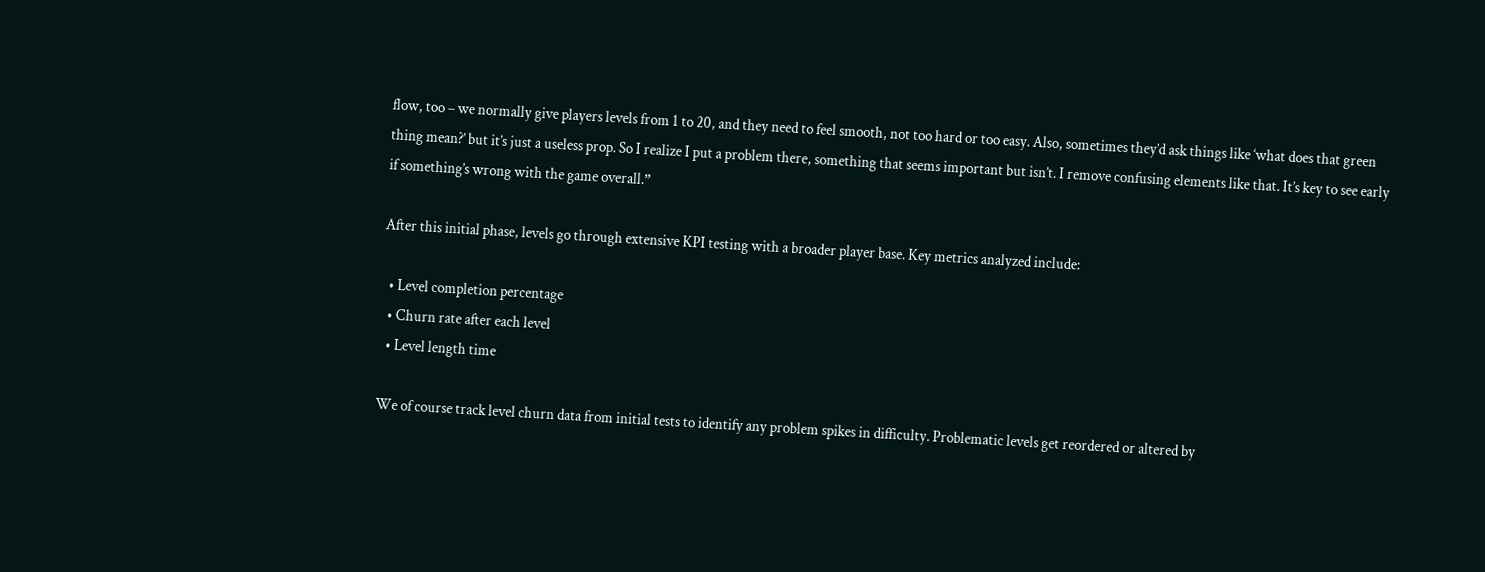flow, too – we normally give players levels from 1 to 20, and they need to feel smooth, not too hard or too easy. Also, sometimes they’d ask things like ‘what does that green thing mean?’ but it’s just a useless prop. So I realize I put a problem there, something that seems important but isn’t. I remove confusing elements like that. It’s key to see early if something’s wrong with the game overall.”

After this initial phase, levels go through extensive KPI testing with a broader player base. Key metrics analyzed include:

  • Level completion percentage
  • Churn rate after each level
  • Level length time

We of course track level churn data from initial tests to identify any problem spikes in difficulty. Problematic levels get reordered or altered by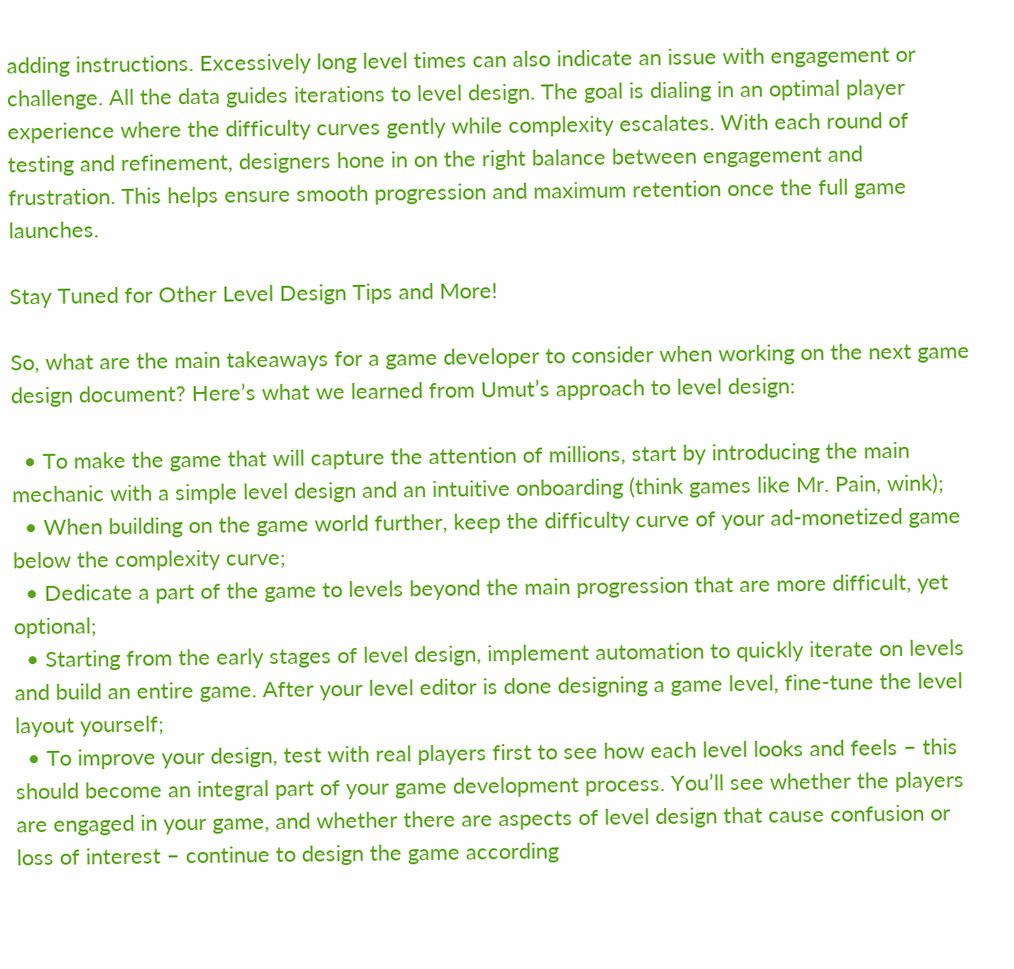adding instructions. Excessively long level times can also indicate an issue with engagement or challenge. All the data guides iterations to level design. The goal is dialing in an optimal player experience where the difficulty curves gently while complexity escalates. With each round of testing and refinement, designers hone in on the right balance between engagement and frustration. This helps ensure smooth progression and maximum retention once the full game launches.

Stay Tuned for Other Level Design Tips and More!

So, what are the main takeaways for a game developer to consider when working on the next game design document? Here’s what we learned from Umut’s approach to level design:

  • To make the game that will capture the attention of millions, start by introducing the main mechanic with a simple level design and an intuitive onboarding (think games like Mr. Pain, wink);
  • When building on the game world further, keep the difficulty curve of your ad-monetized game below the complexity curve;
  • Dedicate a part of the game to levels beyond the main progression that are more difficult, yet optional;
  • Starting from the early stages of level design, implement automation to quickly iterate on levels and build an entire game. After your level editor is done designing a game level, fine-tune the level layout yourself;
  • To improve your design, test with real players first to see how each level looks and feels – this should become an integral part of your game development process. You’ll see whether the players are engaged in your game, and whether there are aspects of level design that cause confusion or loss of interest – continue to design the game according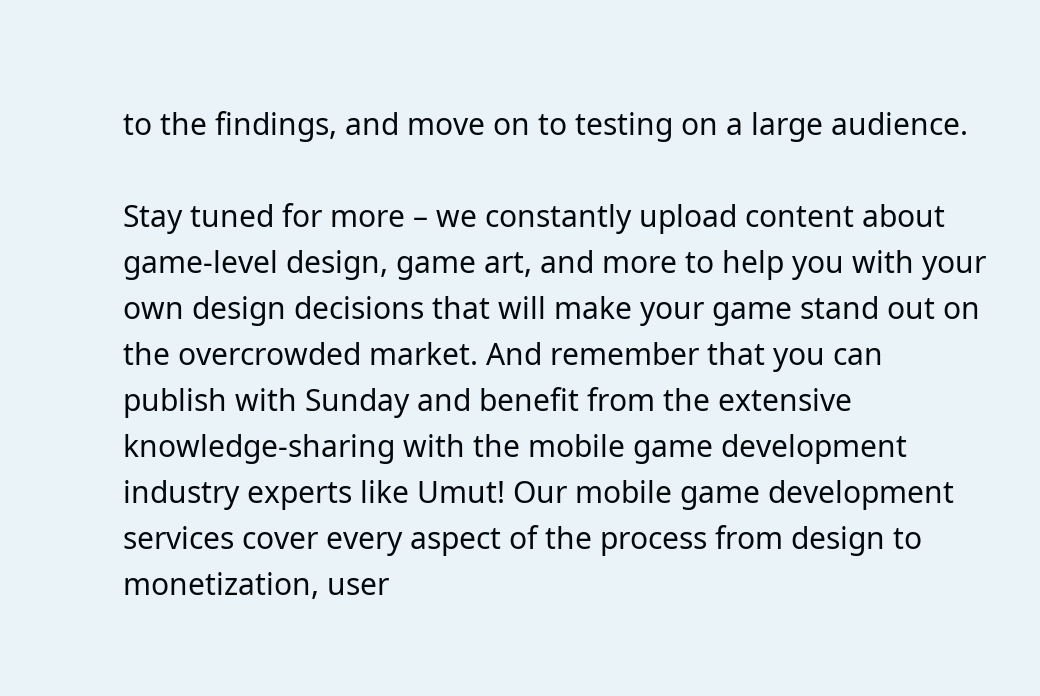to the findings, and move on to testing on a large audience.

Stay tuned for more – we constantly upload content about game-level design, game art, and more to help you with your own design decisions that will make your game stand out on the overcrowded market. And remember that you can publish with Sunday and benefit from the extensive knowledge-sharing with the mobile game development industry experts like Umut! Our mobile game development services cover every aspect of the process from design to monetization, user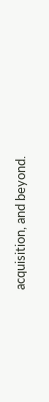acquisition, and beyond.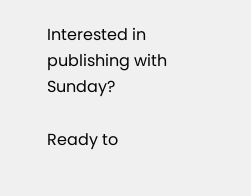Interested in publishing with Sunday?

Ready to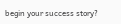begin your success story?